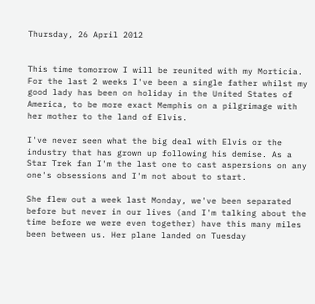Thursday, 26 April 2012


This time tomorrow I will be reunited with my Morticia. For the last 2 weeks I've been a single father whilst my good lady has been on holiday in the United States of America, to be more exact Memphis on a pilgrimage with her mother to the land of Elvis.

I've never seen what the big deal with Elvis or the industry that has grown up following his demise. As a Star Trek fan I'm the last one to cast aspersions on any one's obsessions and I'm not about to start.

She flew out a week last Monday, we've been separated before but never in our lives (and I'm talking about the time before we were even together) have this many miles been between us. Her plane landed on Tuesday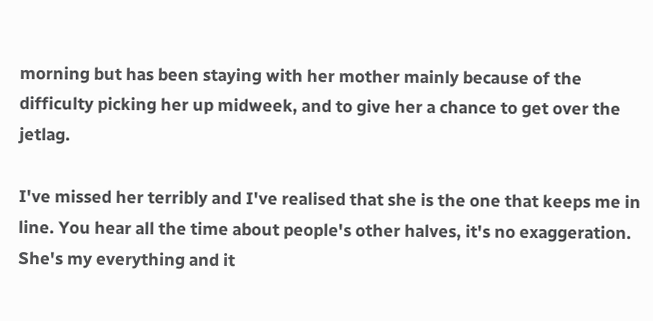morning but has been staying with her mother mainly because of the difficulty picking her up midweek, and to give her a chance to get over the jetlag.

I've missed her terribly and I've realised that she is the one that keeps me in line. You hear all the time about people's other halves, it's no exaggeration. She's my everything and it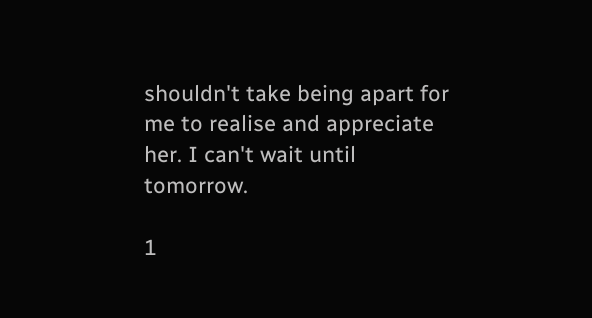shouldn't take being apart for me to realise and appreciate her. I can't wait until tomorrow.

1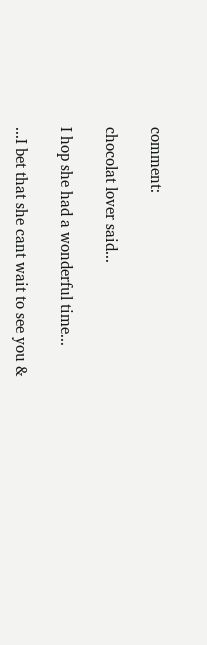comment:

chocolat lover said...

I hop she had a wonderful time...

...I bet that she cant wait to see you &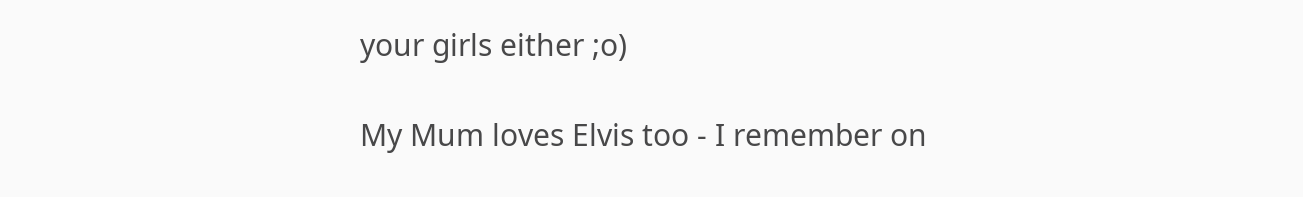your girls either ;o)

My Mum loves Elvis too - I remember on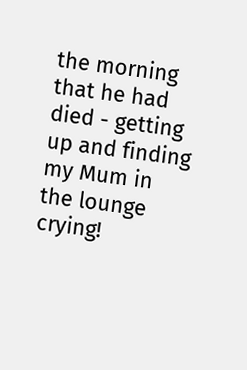the morning that he had died - getting up and finding my Mum in the lounge crying!